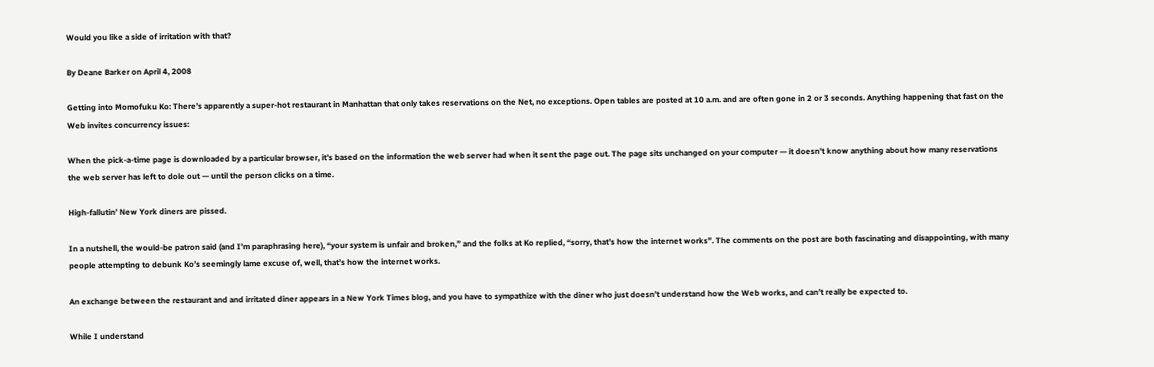Would you like a side of irritation with that?

By Deane Barker on April 4, 2008

Getting into Momofuku Ko: There’s apparently a super-hot restaurant in Manhattan that only takes reservations on the Net, no exceptions. Open tables are posted at 10 a.m. and are often gone in 2 or 3 seconds. Anything happening that fast on the Web invites concurrency issues:

When the pick-a-time page is downloaded by a particular browser, it’s based on the information the web server had when it sent the page out. The page sits unchanged on your computer — it doesn’t know anything about how many reservations the web server has left to dole out — until the person clicks on a time.

High-fallutin’ New York diners are pissed.

In a nutshell, the would-be patron said (and I’m paraphrasing here), “your system is unfair and broken,” and the folks at Ko replied, “sorry, that’s how the internet works”. The comments on the post are both fascinating and disappointing, with many people attempting to debunk Ko’s seemingly lame excuse of, well, that’s how the internet works.

An exchange between the restaurant and and irritated diner appears in a New York Times blog, and you have to sympathize with the diner who just doesn’t understand how the Web works, and can’t really be expected to.

While I understand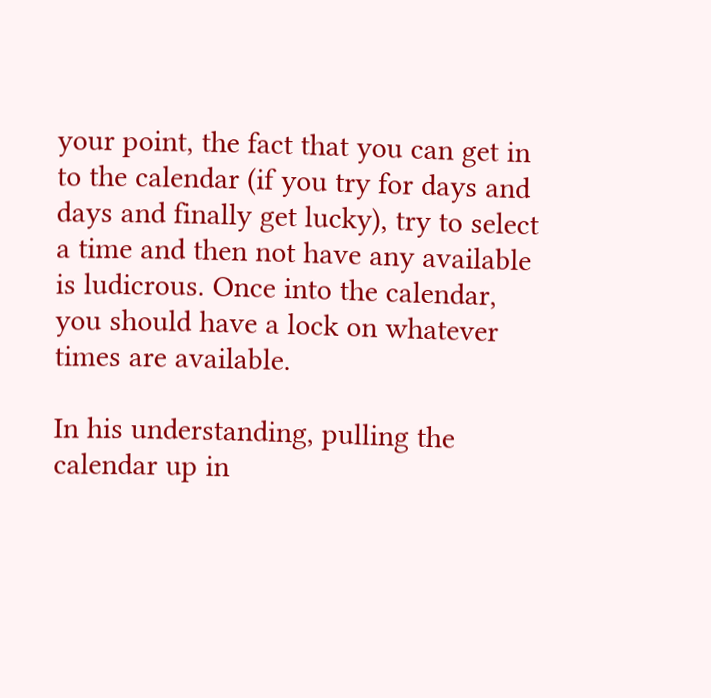your point, the fact that you can get in to the calendar (if you try for days and days and finally get lucky), try to select a time and then not have any available is ludicrous. Once into the calendar, you should have a lock on whatever times are available.

In his understanding, pulling the calendar up in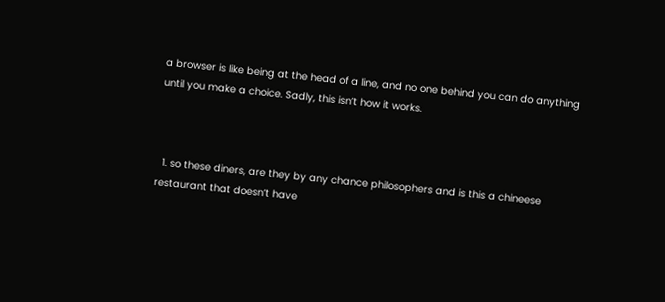a browser is like being at the head of a line, and no one behind you can do anything until you make a choice. Sadly, this isn’t how it works.



  1. so these diners, are they by any chance philosophers and is this a chineese restaurant that doesn’t have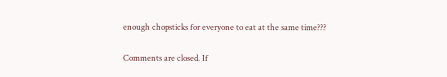enough chopsticks for everyone to eat at the same time???

Comments are closed. If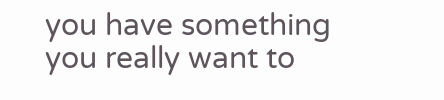you have something you really want to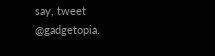say, tweet @gadgetopia.